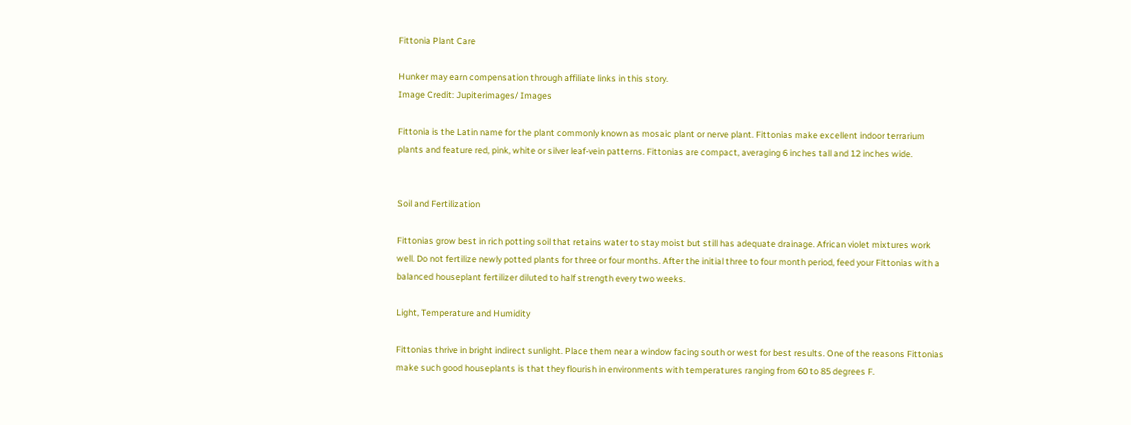Fittonia Plant Care

Hunker may earn compensation through affiliate links in this story.
Image Credit: Jupiterimages/ Images

Fittonia is the Latin name for the plant commonly known as mosaic plant or nerve plant. Fittonias make excellent indoor terrarium plants and feature red, pink, white or silver leaf-vein patterns. Fittonias are compact, averaging 6 inches tall and 12 inches wide.


Soil and Fertilization

Fittonias grow best in rich potting soil that retains water to stay moist but still has adequate drainage. African violet mixtures work well. Do not fertilize newly potted plants for three or four months. After the initial three to four month period, feed your Fittonias with a balanced houseplant fertilizer diluted to half strength every two weeks.

Light, Temperature and Humidity

Fittonias thrive in bright indirect sunlight. Place them near a window facing south or west for best results. One of the reasons Fittonias make such good houseplants is that they flourish in environments with temperatures ranging from 60 to 85 degrees F.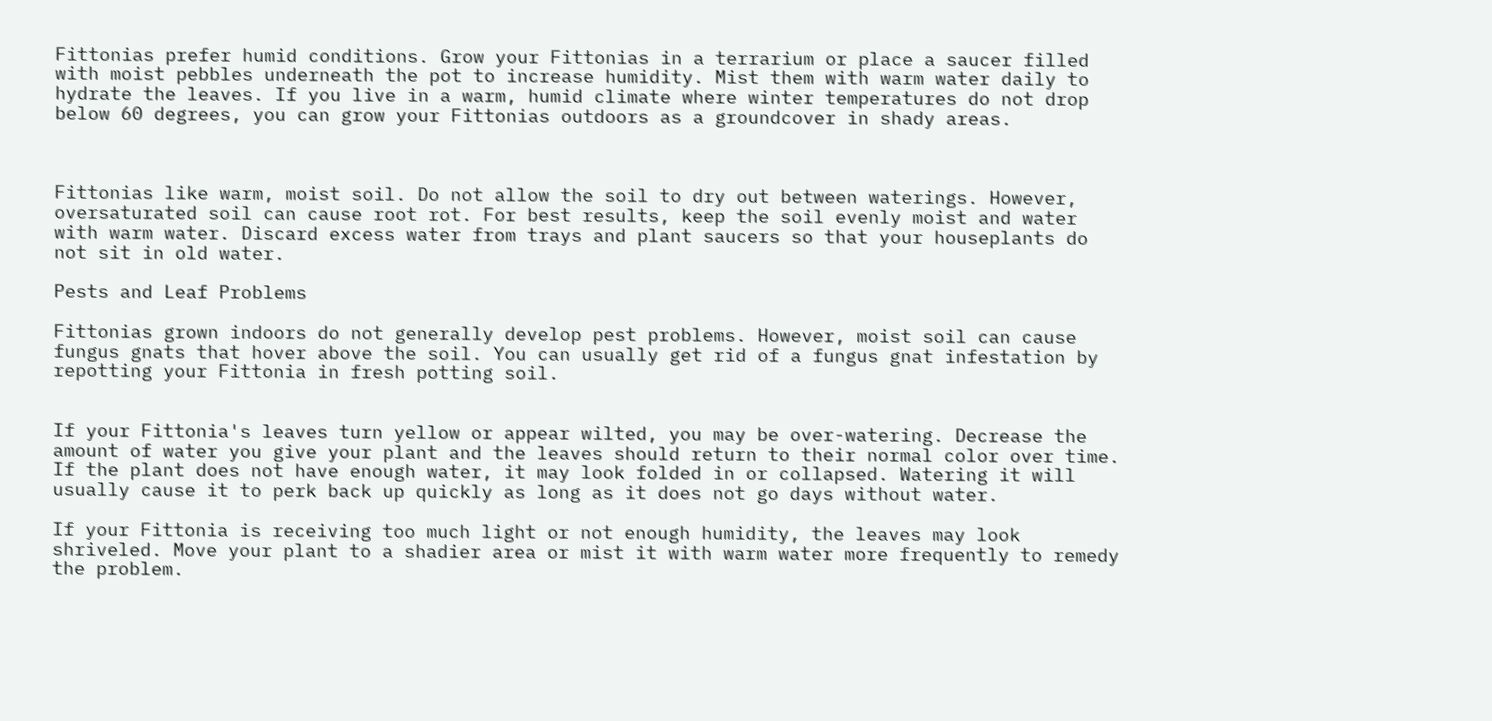Fittonias prefer humid conditions. Grow your Fittonias in a terrarium or place a saucer filled with moist pebbles underneath the pot to increase humidity. Mist them with warm water daily to hydrate the leaves. If you live in a warm, humid climate where winter temperatures do not drop below 60 degrees, you can grow your Fittonias outdoors as a groundcover in shady areas.



Fittonias like warm, moist soil. Do not allow the soil to dry out between waterings. However, oversaturated soil can cause root rot. For best results, keep the soil evenly moist and water with warm water. Discard excess water from trays and plant saucers so that your houseplants do not sit in old water.

Pests and Leaf Problems

Fittonias grown indoors do not generally develop pest problems. However, moist soil can cause fungus gnats that hover above the soil. You can usually get rid of a fungus gnat infestation by repotting your Fittonia in fresh potting soil.


If your Fittonia's leaves turn yellow or appear wilted, you may be over-watering. Decrease the amount of water you give your plant and the leaves should return to their normal color over time. If the plant does not have enough water, it may look folded in or collapsed. Watering it will usually cause it to perk back up quickly as long as it does not go days without water.

If your Fittonia is receiving too much light or not enough humidity, the leaves may look shriveled. Move your plant to a shadier area or mist it with warm water more frequently to remedy the problem.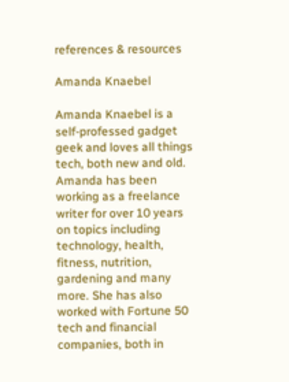references & resources

Amanda Knaebel

Amanda Knaebel is a self-professed gadget geek and loves all things tech, both new and old. Amanda has been working as a freelance writer for over 10 years on topics including technology, health, fitness, nutrition, gardening and many more. She has also worked with Fortune 50 tech and financial companies, both in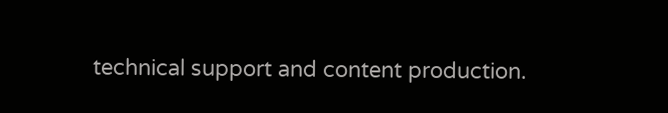technical support and content production.